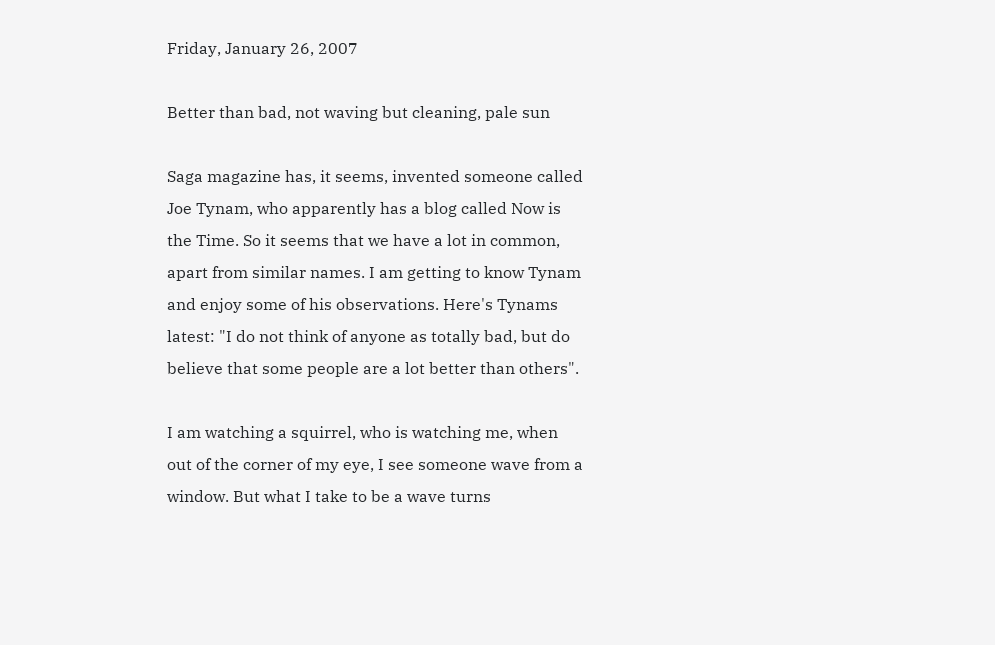Friday, January 26, 2007

Better than bad, not waving but cleaning, pale sun

Saga magazine has, it seems, invented someone called Joe Tynam, who apparently has a blog called Now is the Time. So it seems that we have a lot in common, apart from similar names. I am getting to know Tynam and enjoy some of his observations. Here's Tynams latest: "I do not think of anyone as totally bad, but do believe that some people are a lot better than others".

I am watching a squirrel, who is watching me, when out of the corner of my eye, I see someone wave from a window. But what I take to be a wave turns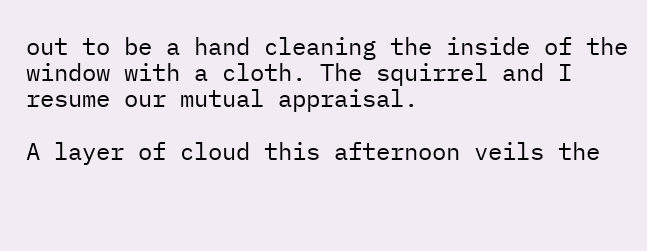out to be a hand cleaning the inside of the window with a cloth. The squirrel and I resume our mutual appraisal.

A layer of cloud this afternoon veils the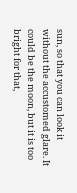sun, so that you can look it without the accustomed glare. It could be the moon, but it is too bright for that,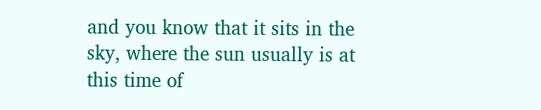and you know that it sits in the sky, where the sun usually is at this time of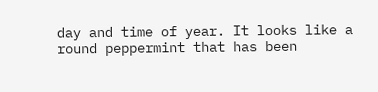day and time of year. It looks like a round peppermint that has been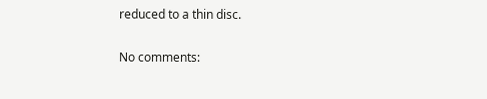reduced to a thin disc.

No comments: